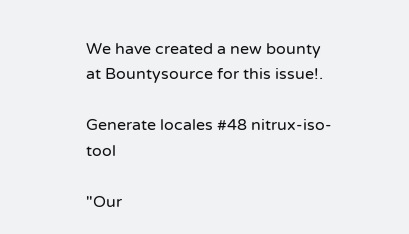We have created a new bounty at Bountysource for this issue!.

Generate locales #48 nitrux-iso-tool

"Our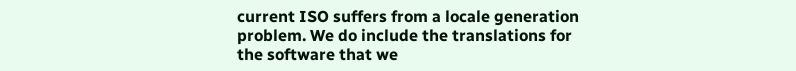current ISO suffers from a locale generation problem. We do include the translations for the software that we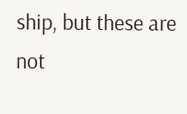ship, but these are not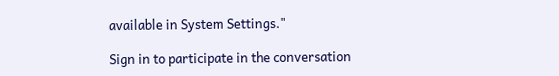available in System Settings."

Sign in to participate in the conversation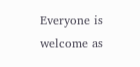Everyone is welcome as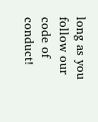long as you follow our code of conduct!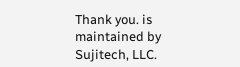Thank you. is maintained by Sujitech, LLC.